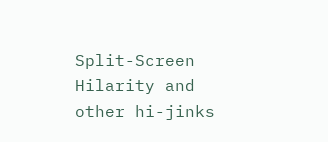Split-Screen Hilarity and other hi-jinks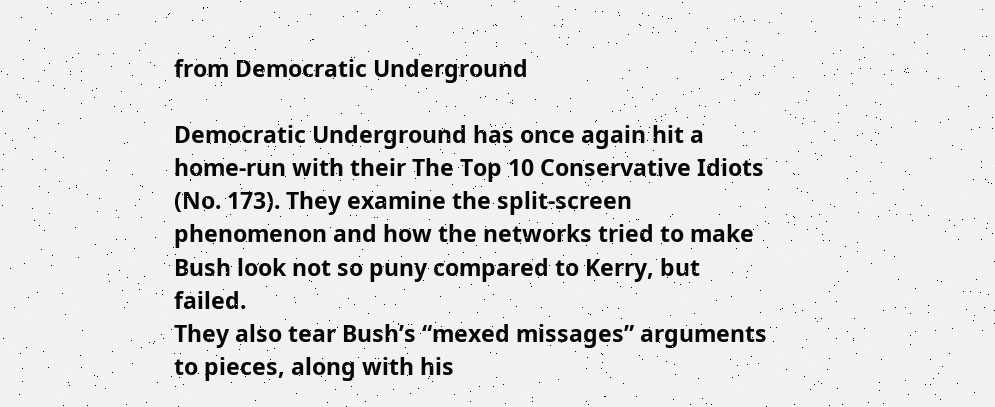from Democratic Underground

Democratic Underground has once again hit a home-run with their The Top 10 Conservative Idiots (No. 173). They examine the split-screen phenomenon and how the networks tried to make Bush look not so puny compared to Kerry, but failed.
They also tear Bush’s “mexed missages” arguments to pieces, along with his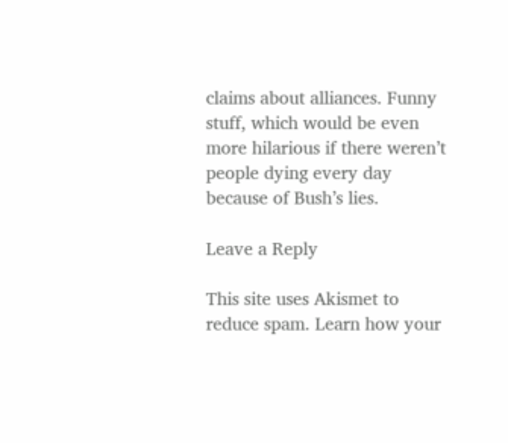claims about alliances. Funny stuff, which would be even more hilarious if there weren’t people dying every day because of Bush’s lies.

Leave a Reply

This site uses Akismet to reduce spam. Learn how your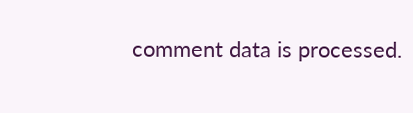comment data is processed.